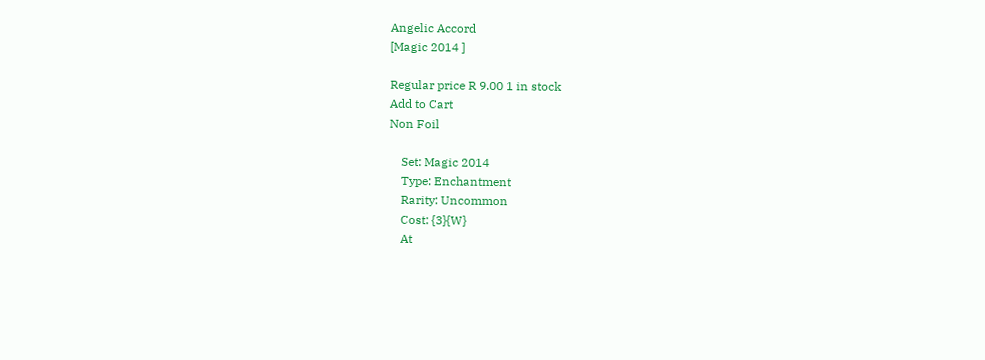Angelic Accord
[Magic 2014 ]

Regular price R 9.00 1 in stock
Add to Cart
Non Foil

    Set: Magic 2014
    Type: Enchantment
    Rarity: Uncommon
    Cost: {3}{W}
    At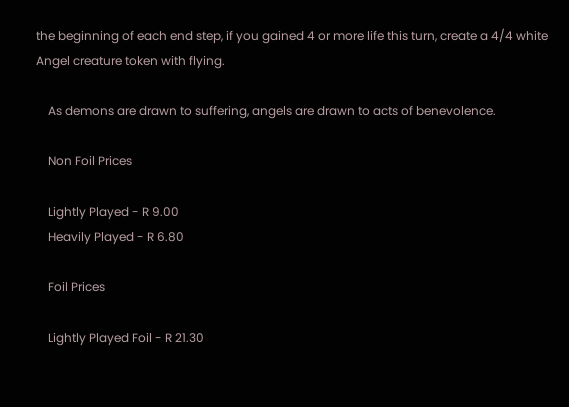the beginning of each end step, if you gained 4 or more life this turn, create a 4/4 white Angel creature token with flying.

    As demons are drawn to suffering, angels are drawn to acts of benevolence.

    Non Foil Prices

    Lightly Played - R 9.00
    Heavily Played - R 6.80

    Foil Prices

    Lightly Played Foil - R 21.30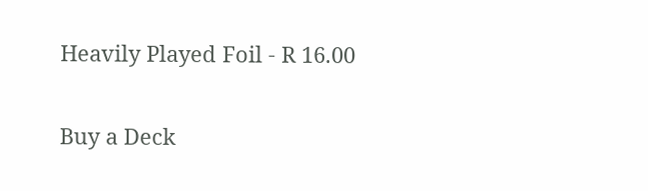Heavily Played Foil - R 16.00

Buy a Deck